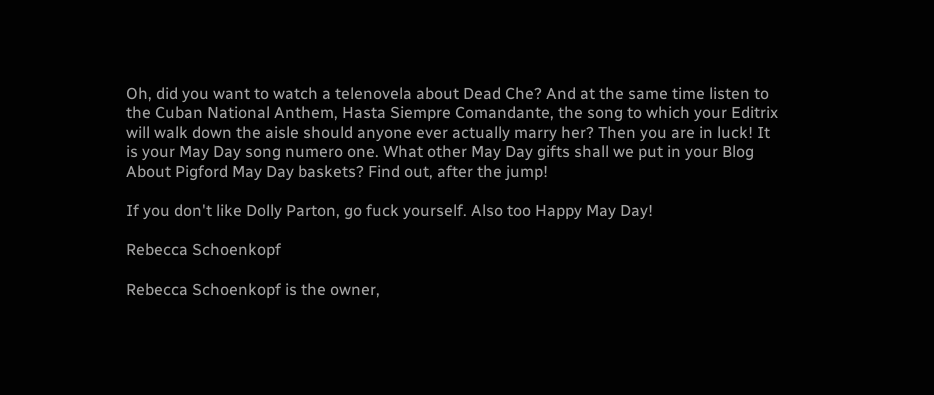Oh, did you want to watch a telenovela about Dead Che? And at the same time listen to the Cuban National Anthem, Hasta Siempre Comandante, the song to which your Editrix will walk down the aisle should anyone ever actually marry her? Then you are in luck! It is your May Day song numero one. What other May Day gifts shall we put in your Blog About Pigford May Day baskets? Find out, after the jump!

If you don't like Dolly Parton, go fuck yourself. Also too Happy May Day!

Rebecca Schoenkopf

Rebecca Schoenkopf is the owner,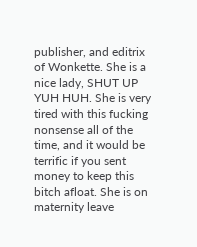publisher, and editrix of Wonkette. She is a nice lady, SHUT UP YUH HUH. She is very tired with this fucking nonsense all of the time, and it would be terrific if you sent money to keep this bitch afloat. She is on maternity leave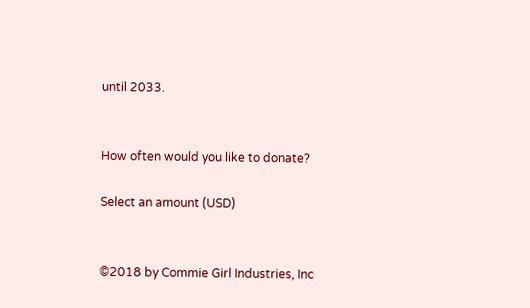until 2033.


How often would you like to donate?

Select an amount (USD)


©2018 by Commie Girl Industries, Inc